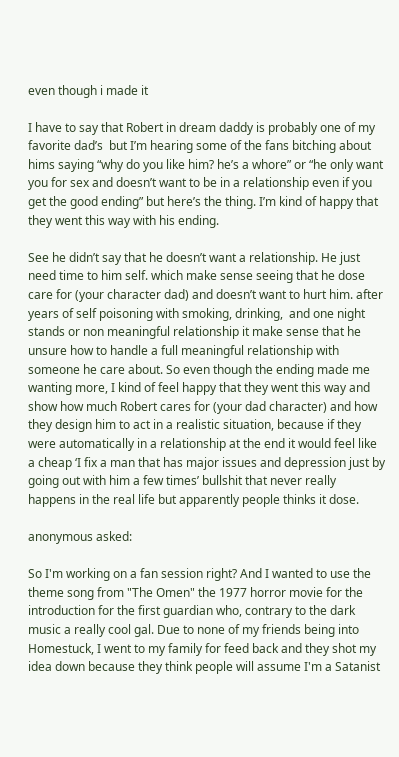even though i made it

I have to say that Robert in dream daddy is probably one of my favorite dad’s  but I’m hearing some of the fans bitching about hims saying “why do you like him? he’s a whore” or “he only want you for sex and doesn’t want to be in a relationship even if you get the good ending” but here’s the thing. I’m kind of happy that they went this way with his ending.

See he didn’t say that he doesn’t want a relationship. He just need time to him self. which make sense seeing that he dose care for (your character dad) and doesn’t want to hurt him. after years of self poisoning with smoking, drinking,  and one night stands or non meaningful relationship it make sense that he unsure how to handle a full meaningful relationship with someone he care about. So even though the ending made me wanting more, I kind of feel happy that they went this way and show how much Robert cares for (your dad character) and how they design him to act in a realistic situation, because if they were automatically in a relationship at the end it would feel like a cheap ‘I fix a man that has major issues and depression just by going out with him a few times’ bullshit that never really happens in the real life but apparently people thinks it dose.

anonymous asked:

So I'm working on a fan session right? And I wanted to use the theme song from "The Omen" the 1977 horror movie for the introduction for the first guardian who, contrary to the dark music a really cool gal. Due to none of my friends being into Homestuck, I went to my family for feed back and they shot my idea down because they think people will assume I'm a Satanist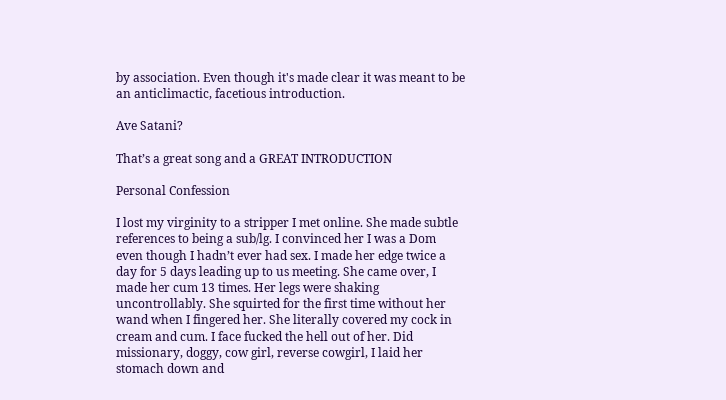by association. Even though it's made clear it was meant to be an anticlimactic, facetious introduction.

Ave Satani?

That’s a great song and a GREAT INTRODUCTION

Personal Confession

I lost my virginity to a stripper I met online. She made subtle references to being a sub/lg. I convinced her I was a Dom even though I hadn’t ever had sex. I made her edge twice a day for 5 days leading up to us meeting. She came over, I made her cum 13 times. Her legs were shaking uncontrollably. She squirted for the first time without her wand when I fingered her. She literally covered my cock in cream and cum. I face fucked the hell out of her. Did missionary, doggy, cow girl, reverse cowgirl, I laid her stomach down and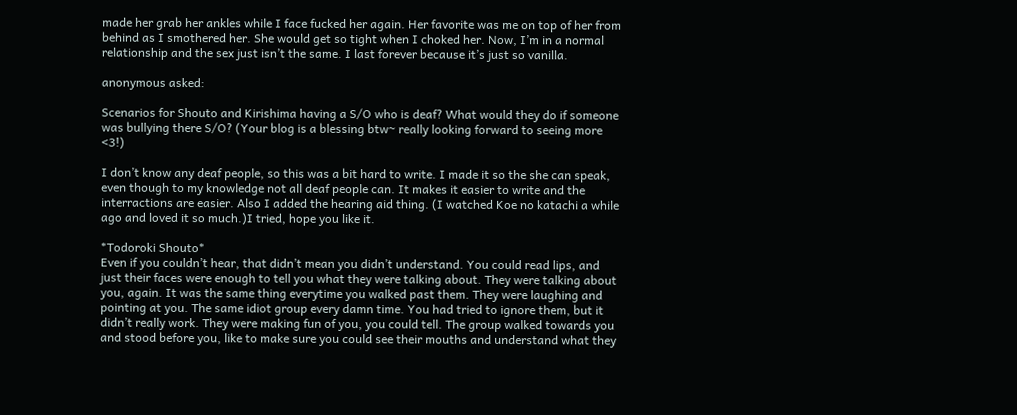made her grab her ankles while I face fucked her again. Her favorite was me on top of her from behind as I smothered her. She would get so tight when I choked her. Now, I’m in a normal relationship and the sex just isn’t the same. I last forever because it’s just so vanilla.

anonymous asked:

Scenarios for Shouto and Kirishima having a S/O who is deaf? What would they do if someone was bullying there S/O? (Your blog is a blessing btw~ really looking forward to seeing more <3!)

I don’t know any deaf people, so this was a bit hard to write. I made it so the she can speak, even though to my knowledge not all deaf people can. It makes it easier to write and the interractions are easier. Also I added the hearing aid thing. (I watched Koe no katachi a while ago and loved it so much.)I tried, hope you like it.

*Todoroki Shouto*
Even if you couldn’t hear, that didn’t mean you didn’t understand. You could read lips, and just their faces were enough to tell you what they were talking about. They were talking about you, again. It was the same thing everytime you walked past them. They were laughing and pointing at you. The same idiot group every damn time. You had tried to ignore them, but it didn’t really work. They were making fun of you, you could tell. The group walked towards you and stood before you, like to make sure you could see their mouths and understand what they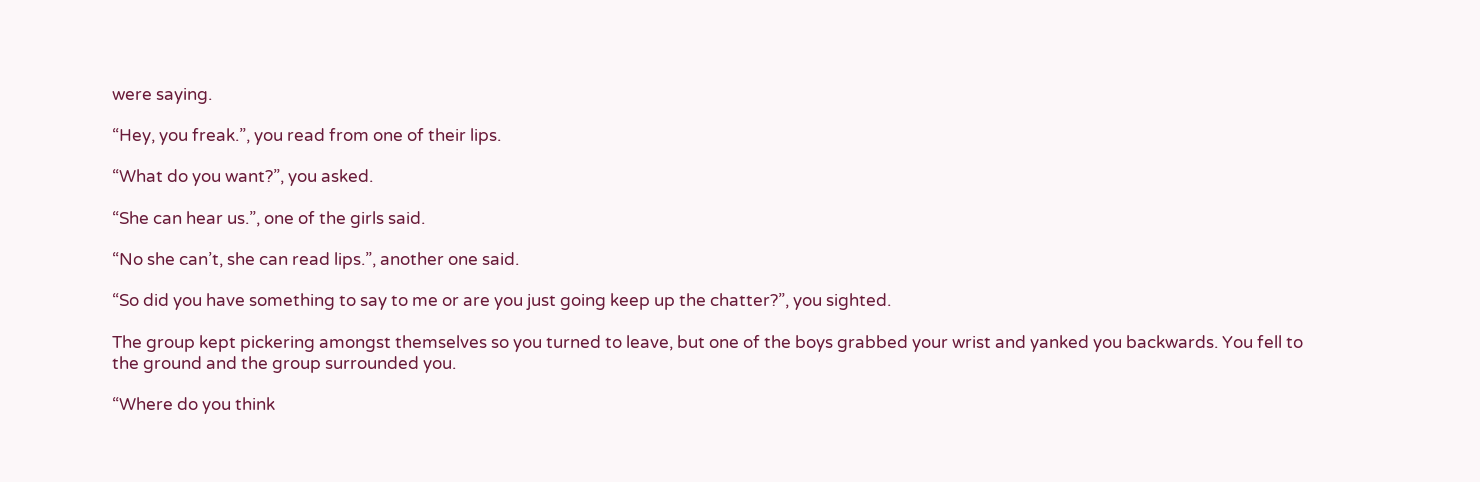were saying.

“Hey, you freak.”, you read from one of their lips.

“What do you want?”, you asked.

“She can hear us.”, one of the girls said.

“No she can’t, she can read lips.”, another one said.

“So did you have something to say to me or are you just going keep up the chatter?”, you sighted.

The group kept pickering amongst themselves so you turned to leave, but one of the boys grabbed your wrist and yanked you backwards. You fell to the ground and the group surrounded you.

“Where do you think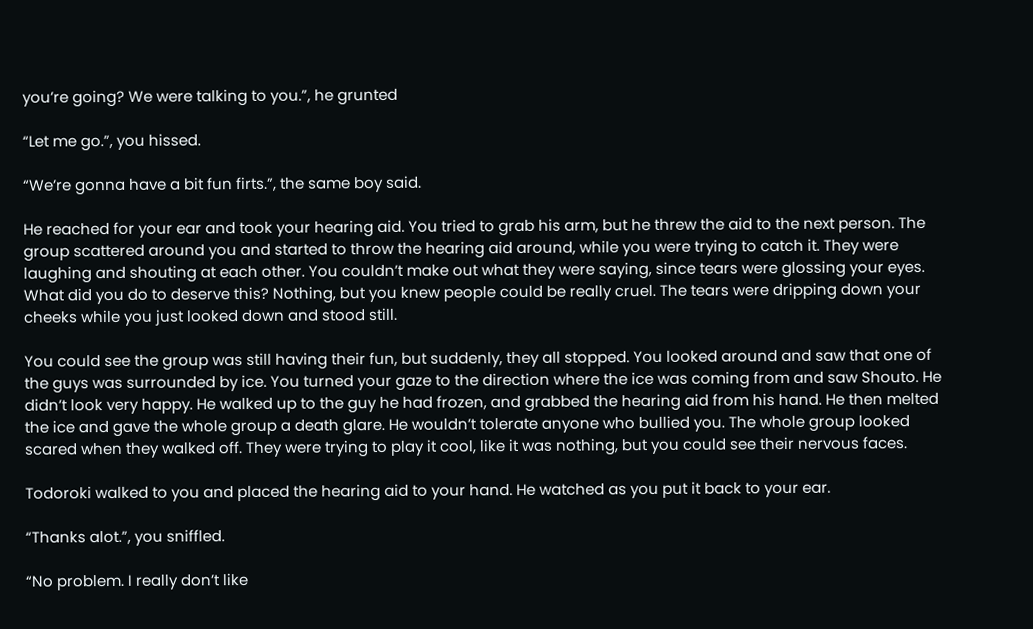you’re going? We were talking to you.”, he grunted

“Let me go.”, you hissed.

“We’re gonna have a bit fun firts.”, the same boy said.

He reached for your ear and took your hearing aid. You tried to grab his arm, but he threw the aid to the next person. The group scattered around you and started to throw the hearing aid around, while you were trying to catch it. They were laughing and shouting at each other. You couldn’t make out what they were saying, since tears were glossing your eyes. What did you do to deserve this? Nothing, but you knew people could be really cruel. The tears were dripping down your cheeks while you just looked down and stood still.

You could see the group was still having their fun, but suddenly, they all stopped. You looked around and saw that one of the guys was surrounded by ice. You turned your gaze to the direction where the ice was coming from and saw Shouto. He didn’t look very happy. He walked up to the guy he had frozen, and grabbed the hearing aid from his hand. He then melted the ice and gave the whole group a death glare. He wouldn’t tolerate anyone who bullied you. The whole group looked scared when they walked off. They were trying to play it cool, like it was nothing, but you could see their nervous faces.

Todoroki walked to you and placed the hearing aid to your hand. He watched as you put it back to your ear.

“Thanks alot.”, you sniffled.

“No problem. I really don’t like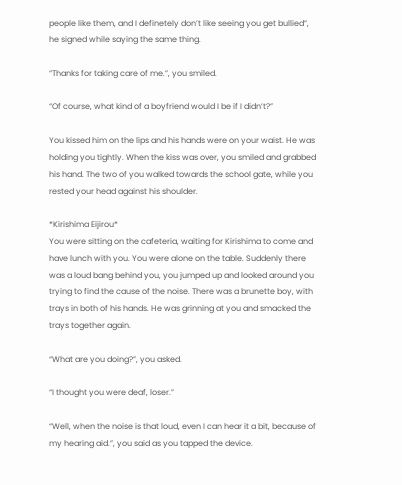people like them, and I definetely don’t like seeing you get bullied”, he signed while saying the same thing.

“Thanks for taking care of me.”, you smiled.

“Of course, what kind of a boyfriend would I be if I didn’t?”

You kissed him on the lips and his hands were on your waist. He was holding you tightly. When the kiss was over, you smiled and grabbed his hand. The two of you walked towards the school gate, while you rested your head against his shoulder.

*Kirishima Eijirou*
You were sitting on the cafeteria, waiting for Kirishima to come and have lunch with you. You were alone on the table. Suddenly there was a loud bang behind you, you jumped up and looked around you trying to find the cause of the noise. There was a brunette boy, with trays in both of his hands. He was grinning at you and smacked the trays together again.

“What are you doing?”, you asked.

“I thought you were deaf, loser.”

“Well, when the noise is that loud, even I can hear it a bit, because of my hearing aid.”, you said as you tapped the device.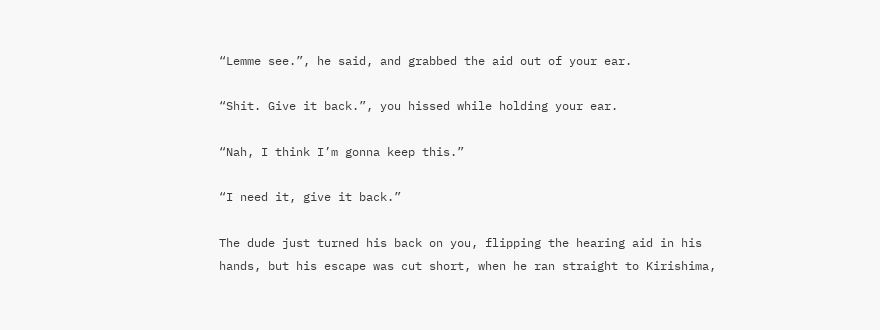“Lemme see.”, he said, and grabbed the aid out of your ear.

“Shit. Give it back.”, you hissed while holding your ear.

“Nah, I think I’m gonna keep this.”

“I need it, give it back.”

The dude just turned his back on you, flipping the hearing aid in his hands, but his escape was cut short, when he ran straight to Kirishima,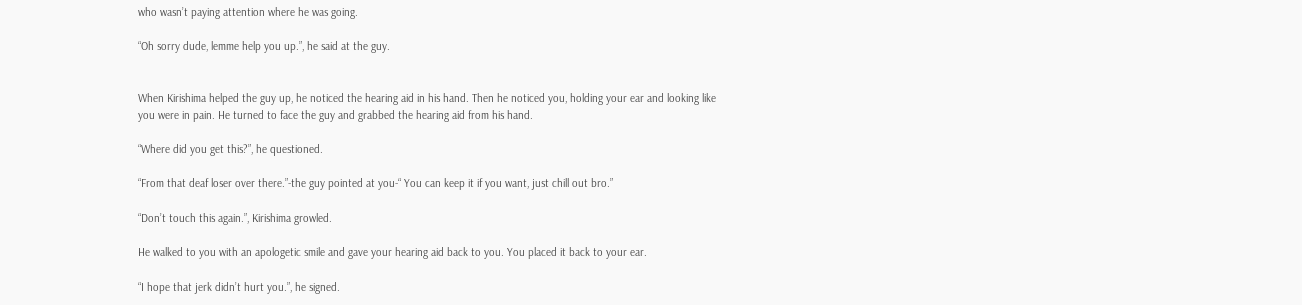who wasn’t paying attention where he was going.

“Oh sorry dude, lemme help you up.”, he said at the guy.


When Kirishima helped the guy up, he noticed the hearing aid in his hand. Then he noticed you, holding your ear and looking like you were in pain. He turned to face the guy and grabbed the hearing aid from his hand.

“Where did you get this?”, he questioned.

“From that deaf loser over there.”-the guy pointed at you-“ You can keep it if you want, just chill out bro.”

“Don’t touch this again.”, Kirishima growled.

He walked to you with an apologetic smile and gave your hearing aid back to you. You placed it back to your ear.

“I hope that jerk didn’t hurt you.”, he signed.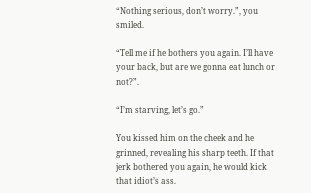“Nothing serious, don’t worry.”, you smiled.

“Tell me if he bothers you again. I’ll have your back, but are we gonna eat lunch or not?”.

“I’m starving, let’s go.”

You kissed him on the cheek and he grinned, revealing his sharp teeth. If that jerk bothered you again, he would kick that idiot’s ass.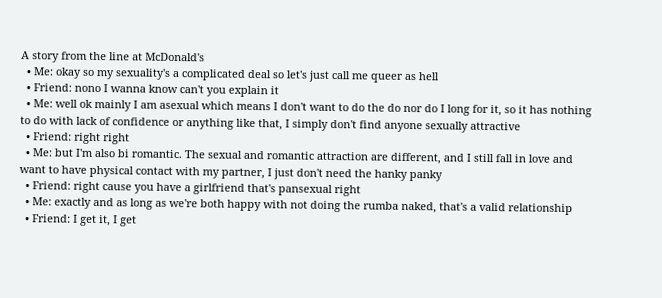A story from the line at McDonald's
  • Me: okay so my sexuality's a complicated deal so let's just call me queer as hell
  • Friend: nono I wanna know can't you explain it
  • Me: well ok mainly I am asexual which means I don't want to do the do nor do I long for it, so it has nothing to do with lack of confidence or anything like that, I simply don't find anyone sexually attractive
  • Friend: right right
  • Me: but I'm also bi romantic. The sexual and romantic attraction are different, and I still fall in love and want to have physical contact with my partner, I just don't need the hanky panky
  • Friend: right cause you have a girlfriend that's pansexual right
  • Me: exactly and as long as we're both happy with not doing the rumba naked, that's a valid relationship
  • Friend: I get it, I get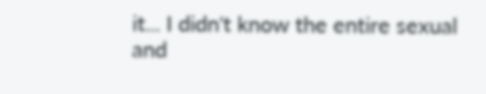it... I didn't know the entire sexual and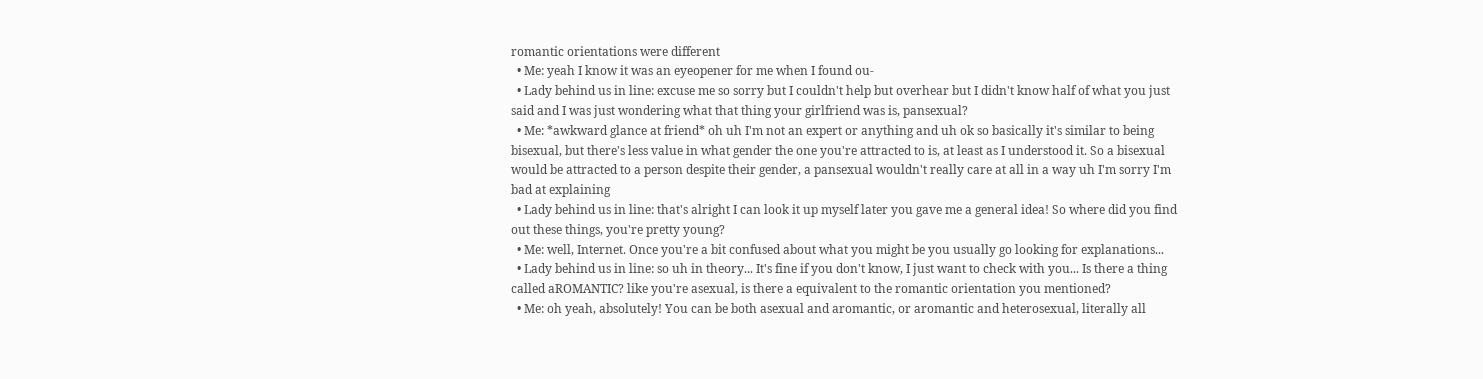romantic orientations were different
  • Me: yeah I know it was an eyeopener for me when I found ou-
  • Lady behind us in line: excuse me so sorry but I couldn't help but overhear but I didn't know half of what you just said and I was just wondering what that thing your girlfriend was is, pansexual?
  • Me: *awkward glance at friend* oh uh I'm not an expert or anything and uh ok so basically it's similar to being bisexual, but there's less value in what gender the one you're attracted to is, at least as I understood it. So a bisexual would be attracted to a person despite their gender, a pansexual wouldn't really care at all in a way uh I'm sorry I'm bad at explaining
  • Lady behind us in line: that's alright I can look it up myself later you gave me a general idea! So where did you find out these things, you're pretty young?
  • Me: well, Internet. Once you're a bit confused about what you might be you usually go looking for explanations...
  • Lady behind us in line: so uh in theory... It's fine if you don't know, I just want to check with you... Is there a thing called aROMANTIC? like you're asexual, is there a equivalent to the romantic orientation you mentioned?
  • Me: oh yeah, absolutely! You can be both asexual and aromantic, or aromantic and heterosexual, literally all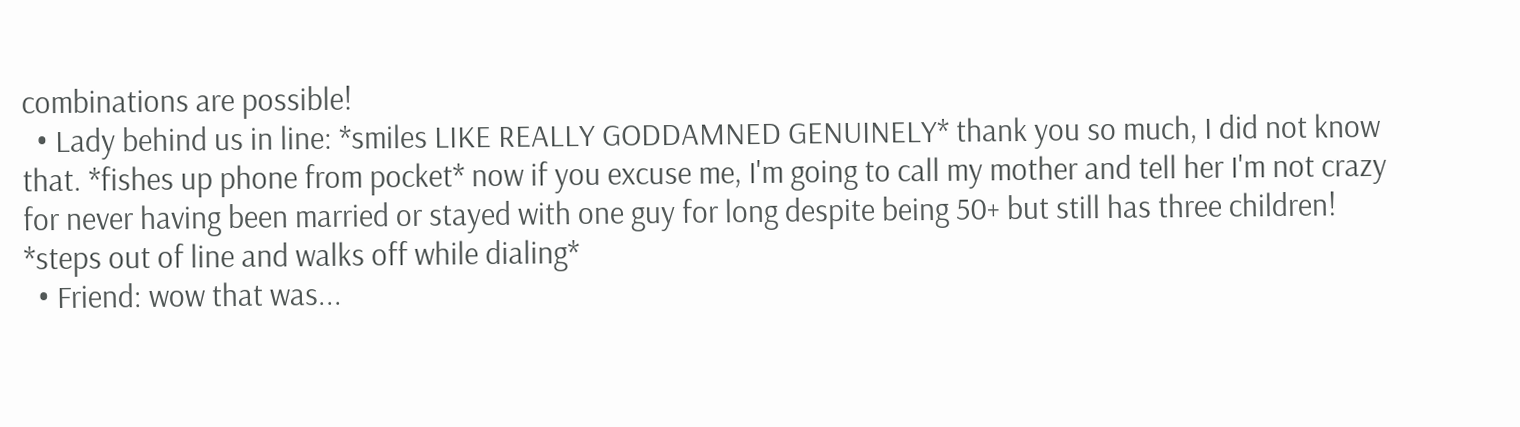combinations are possible!
  • Lady behind us in line: *smiles LIKE REALLY GODDAMNED GENUINELY* thank you so much, I did not know that. *fishes up phone from pocket* now if you excuse me, I'm going to call my mother and tell her I'm not crazy for never having been married or stayed with one guy for long despite being 50+ but still has three children! *steps out of line and walks off while dialing*
  • Friend: wow that was...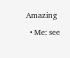Amazing
  • Me: see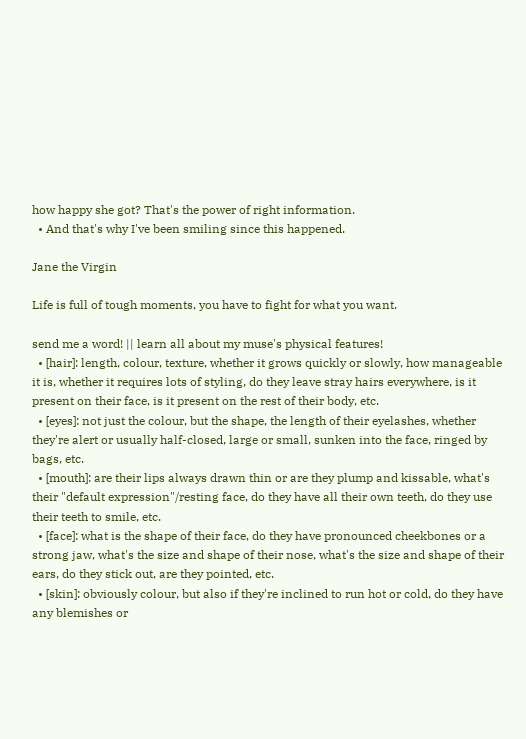how happy she got? That's the power of right information.
  • And that's why I've been smiling since this happened.

Jane the Virgin

Life is full of tough moments, you have to fight for what you want.

send me a word! || learn all about my muse's physical features!
  • [hair]: length, colour, texture, whether it grows quickly or slowly, how manageable it is, whether it requires lots of styling, do they leave stray hairs everywhere, is it present on their face, is it present on the rest of their body, etc.
  • [eyes]: not just the colour, but the shape, the length of their eyelashes, whether they're alert or usually half-closed, large or small, sunken into the face, ringed by bags, etc.
  • [mouth]: are their lips always drawn thin or are they plump and kissable, what's their "default expression"/resting face, do they have all their own teeth, do they use their teeth to smile, etc.
  • [face]: what is the shape of their face, do they have pronounced cheekbones or a strong jaw, what's the size and shape of their nose, what's the size and shape of their ears, do they stick out, are they pointed, etc.
  • [skin]: obviously colour, but also if they're inclined to run hot or cold, do they have any blemishes or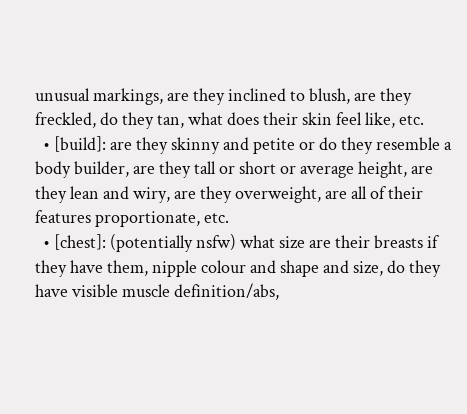unusual markings, are they inclined to blush, are they freckled, do they tan, what does their skin feel like, etc.
  • [build]: are they skinny and petite or do they resemble a body builder, are they tall or short or average height, are they lean and wiry, are they overweight, are all of their features proportionate, etc.
  • [chest]: (potentially nsfw) what size are their breasts if they have them, nipple colour and shape and size, do they have visible muscle definition/abs,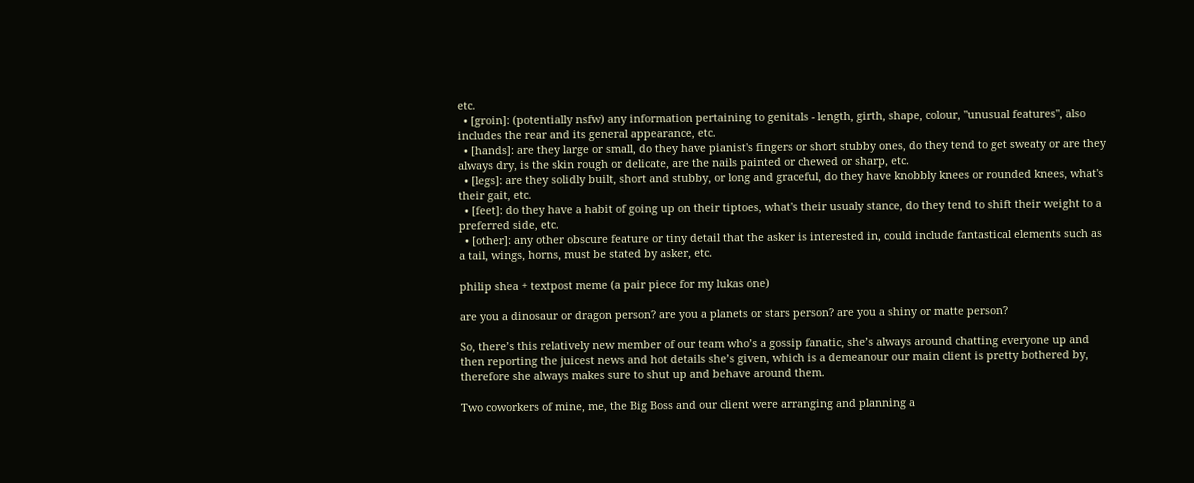etc.
  • [groin]: (potentially nsfw) any information pertaining to genitals - length, girth, shape, colour, "unusual features", also includes the rear and its general appearance, etc.
  • [hands]: are they large or small, do they have pianist's fingers or short stubby ones, do they tend to get sweaty or are they always dry, is the skin rough or delicate, are the nails painted or chewed or sharp, etc.
  • [legs]: are they solidly built, short and stubby, or long and graceful, do they have knobbly knees or rounded knees, what's their gait, etc.
  • [feet]: do they have a habit of going up on their tiptoes, what's their usualy stance, do they tend to shift their weight to a preferred side, etc.
  • [other]: any other obscure feature or tiny detail that the asker is interested in, could include fantastical elements such as a tail, wings, horns, must be stated by asker, etc.

philip shea + textpost meme (a pair piece for my lukas one)

are you a dinosaur or dragon person? are you a planets or stars person? are you a shiny or matte person?

So, there’s this relatively new member of our team who’s a gossip fanatic, she’s always around chatting everyone up and then reporting the juicest news and hot details she’s given, which is a demeanour our main client is pretty bothered by, therefore she always makes sure to shut up and behave around them.

Two coworkers of mine, me, the Big Boss and our client were arranging and planning a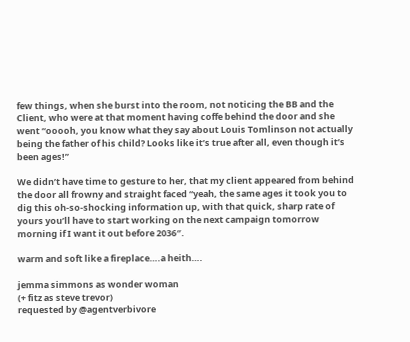few things, when she burst into the room, not noticing the BB and the Client, who were at that moment having coffe behind the door and she went “ooooh, you know what they say about Louis Tomlinson not actually being the father of his child? Looks like it’s true after all, even though it’s been ages!”

We didn’t have time to gesture to her, that my client appeared from behind the door all frowny and straight faced “yeah, the same ages it took you to dig this oh-so-shocking information up, with that quick, sharp rate of yours you’ll have to start working on the next campaign tomorrow morning if I want it out before 2036″.

warm and soft like a fireplace….a heith….

jemma simmons as wonder woman
(+ fitz as steve trevor)
requested by @agentverbivore